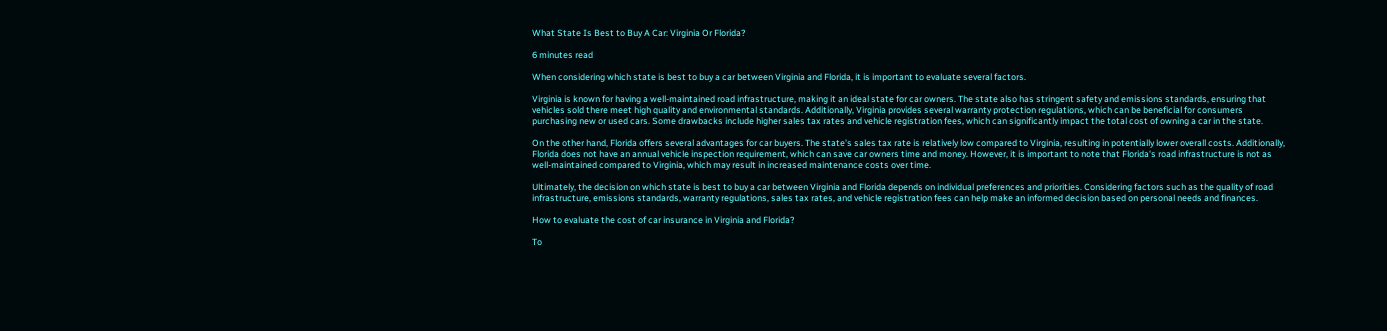What State Is Best to Buy A Car: Virginia Or Florida?

6 minutes read

When considering which state is best to buy a car between Virginia and Florida, it is important to evaluate several factors.

Virginia is known for having a well-maintained road infrastructure, making it an ideal state for car owners. The state also has stringent safety and emissions standards, ensuring that vehicles sold there meet high quality and environmental standards. Additionally, Virginia provides several warranty protection regulations, which can be beneficial for consumers purchasing new or used cars. Some drawbacks include higher sales tax rates and vehicle registration fees, which can significantly impact the total cost of owning a car in the state.

On the other hand, Florida offers several advantages for car buyers. The state's sales tax rate is relatively low compared to Virginia, resulting in potentially lower overall costs. Additionally, Florida does not have an annual vehicle inspection requirement, which can save car owners time and money. However, it is important to note that Florida's road infrastructure is not as well-maintained compared to Virginia, which may result in increased maintenance costs over time.

Ultimately, the decision on which state is best to buy a car between Virginia and Florida depends on individual preferences and priorities. Considering factors such as the quality of road infrastructure, emissions standards, warranty regulations, sales tax rates, and vehicle registration fees can help make an informed decision based on personal needs and finances.

How to evaluate the cost of car insurance in Virginia and Florida?

To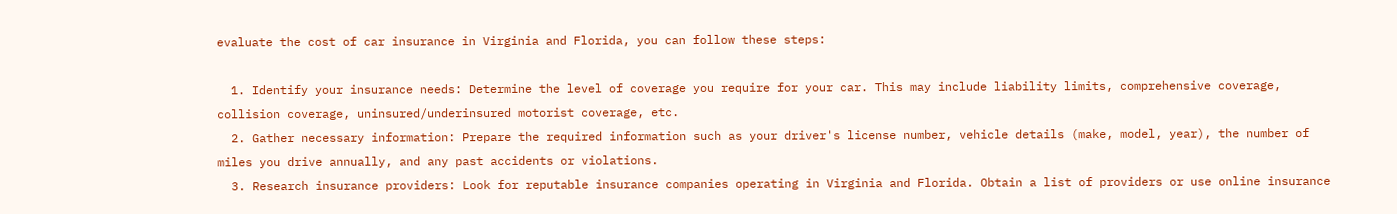evaluate the cost of car insurance in Virginia and Florida, you can follow these steps:

  1. Identify your insurance needs: Determine the level of coverage you require for your car. This may include liability limits, comprehensive coverage, collision coverage, uninsured/underinsured motorist coverage, etc.
  2. Gather necessary information: Prepare the required information such as your driver's license number, vehicle details (make, model, year), the number of miles you drive annually, and any past accidents or violations.
  3. Research insurance providers: Look for reputable insurance companies operating in Virginia and Florida. Obtain a list of providers or use online insurance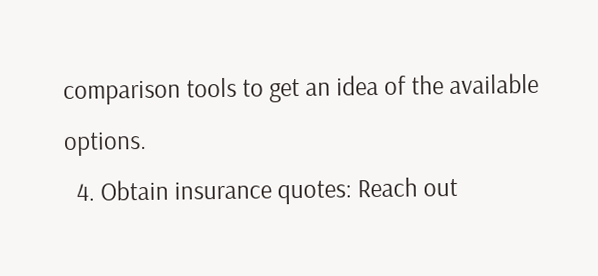comparison tools to get an idea of the available options.
  4. Obtain insurance quotes: Reach out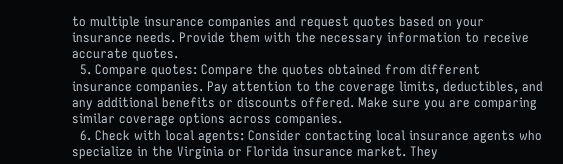to multiple insurance companies and request quotes based on your insurance needs. Provide them with the necessary information to receive accurate quotes.
  5. Compare quotes: Compare the quotes obtained from different insurance companies. Pay attention to the coverage limits, deductibles, and any additional benefits or discounts offered. Make sure you are comparing similar coverage options across companies.
  6. Check with local agents: Consider contacting local insurance agents who specialize in the Virginia or Florida insurance market. They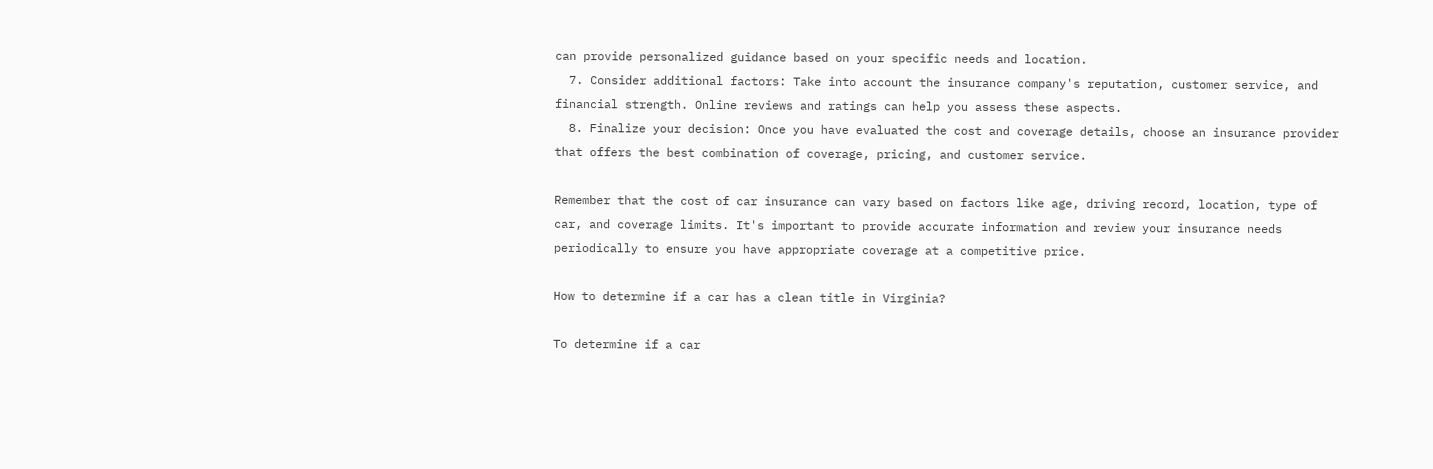can provide personalized guidance based on your specific needs and location.
  7. Consider additional factors: Take into account the insurance company's reputation, customer service, and financial strength. Online reviews and ratings can help you assess these aspects.
  8. Finalize your decision: Once you have evaluated the cost and coverage details, choose an insurance provider that offers the best combination of coverage, pricing, and customer service.

Remember that the cost of car insurance can vary based on factors like age, driving record, location, type of car, and coverage limits. It's important to provide accurate information and review your insurance needs periodically to ensure you have appropriate coverage at a competitive price.

How to determine if a car has a clean title in Virginia?

To determine if a car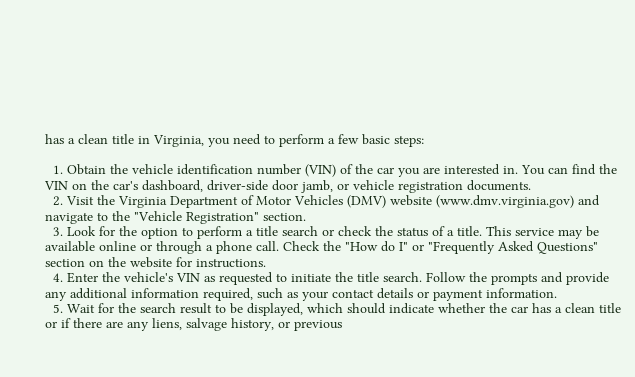has a clean title in Virginia, you need to perform a few basic steps:

  1. Obtain the vehicle identification number (VIN) of the car you are interested in. You can find the VIN on the car's dashboard, driver-side door jamb, or vehicle registration documents.
  2. Visit the Virginia Department of Motor Vehicles (DMV) website (www.dmv.virginia.gov) and navigate to the "Vehicle Registration" section.
  3. Look for the option to perform a title search or check the status of a title. This service may be available online or through a phone call. Check the "How do I" or "Frequently Asked Questions" section on the website for instructions.
  4. Enter the vehicle's VIN as requested to initiate the title search. Follow the prompts and provide any additional information required, such as your contact details or payment information.
  5. Wait for the search result to be displayed, which should indicate whether the car has a clean title or if there are any liens, salvage history, or previous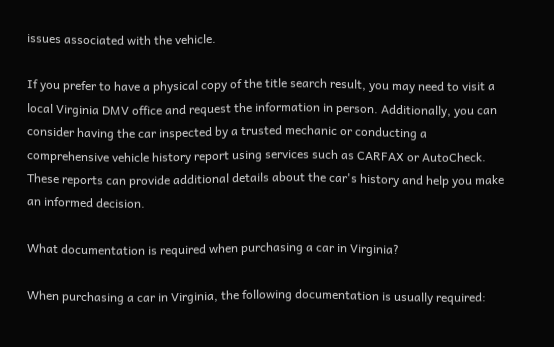issues associated with the vehicle.

If you prefer to have a physical copy of the title search result, you may need to visit a local Virginia DMV office and request the information in person. Additionally, you can consider having the car inspected by a trusted mechanic or conducting a comprehensive vehicle history report using services such as CARFAX or AutoCheck. These reports can provide additional details about the car's history and help you make an informed decision.

What documentation is required when purchasing a car in Virginia?

When purchasing a car in Virginia, the following documentation is usually required: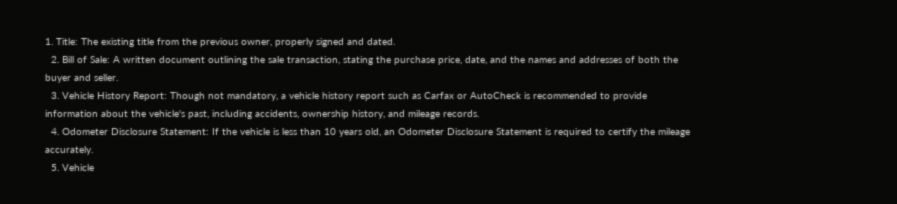1. Title: The existing title from the previous owner, properly signed and dated.
  2. Bill of Sale: A written document outlining the sale transaction, stating the purchase price, date, and the names and addresses of both the buyer and seller.
  3. Vehicle History Report: Though not mandatory, a vehicle history report such as Carfax or AutoCheck is recommended to provide information about the vehicle's past, including accidents, ownership history, and mileage records.
  4. Odometer Disclosure Statement: If the vehicle is less than 10 years old, an Odometer Disclosure Statement is required to certify the mileage accurately.
  5. Vehicle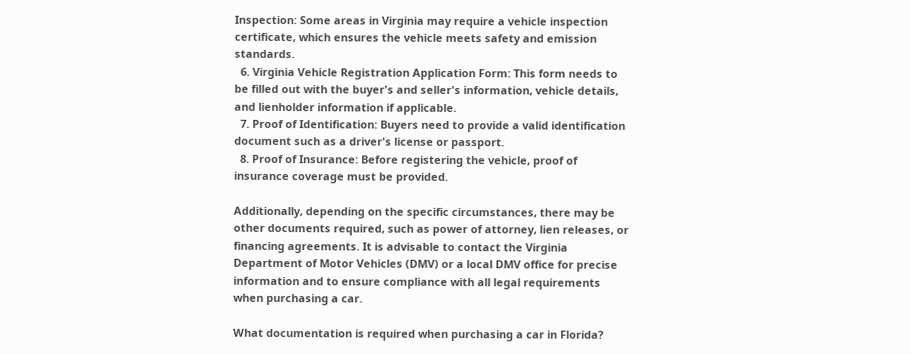Inspection: Some areas in Virginia may require a vehicle inspection certificate, which ensures the vehicle meets safety and emission standards.
  6. Virginia Vehicle Registration Application Form: This form needs to be filled out with the buyer's and seller's information, vehicle details, and lienholder information if applicable.
  7. Proof of Identification: Buyers need to provide a valid identification document such as a driver's license or passport.
  8. Proof of Insurance: Before registering the vehicle, proof of insurance coverage must be provided.

Additionally, depending on the specific circumstances, there may be other documents required, such as power of attorney, lien releases, or financing agreements. It is advisable to contact the Virginia Department of Motor Vehicles (DMV) or a local DMV office for precise information and to ensure compliance with all legal requirements when purchasing a car.

What documentation is required when purchasing a car in Florida?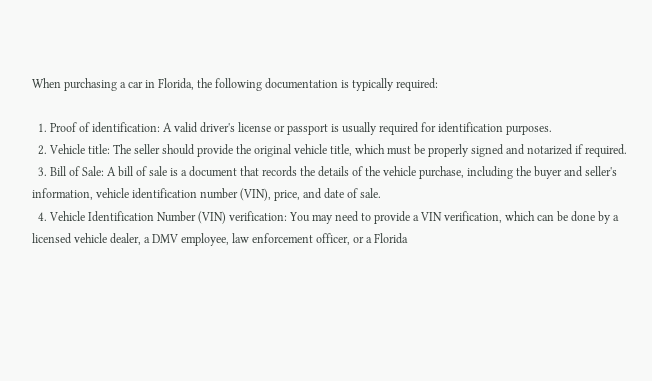When purchasing a car in Florida, the following documentation is typically required:

  1. Proof of identification: A valid driver's license or passport is usually required for identification purposes.
  2. Vehicle title: The seller should provide the original vehicle title, which must be properly signed and notarized if required.
  3. Bill of Sale: A bill of sale is a document that records the details of the vehicle purchase, including the buyer and seller's information, vehicle identification number (VIN), price, and date of sale.
  4. Vehicle Identification Number (VIN) verification: You may need to provide a VIN verification, which can be done by a licensed vehicle dealer, a DMV employee, law enforcement officer, or a Florida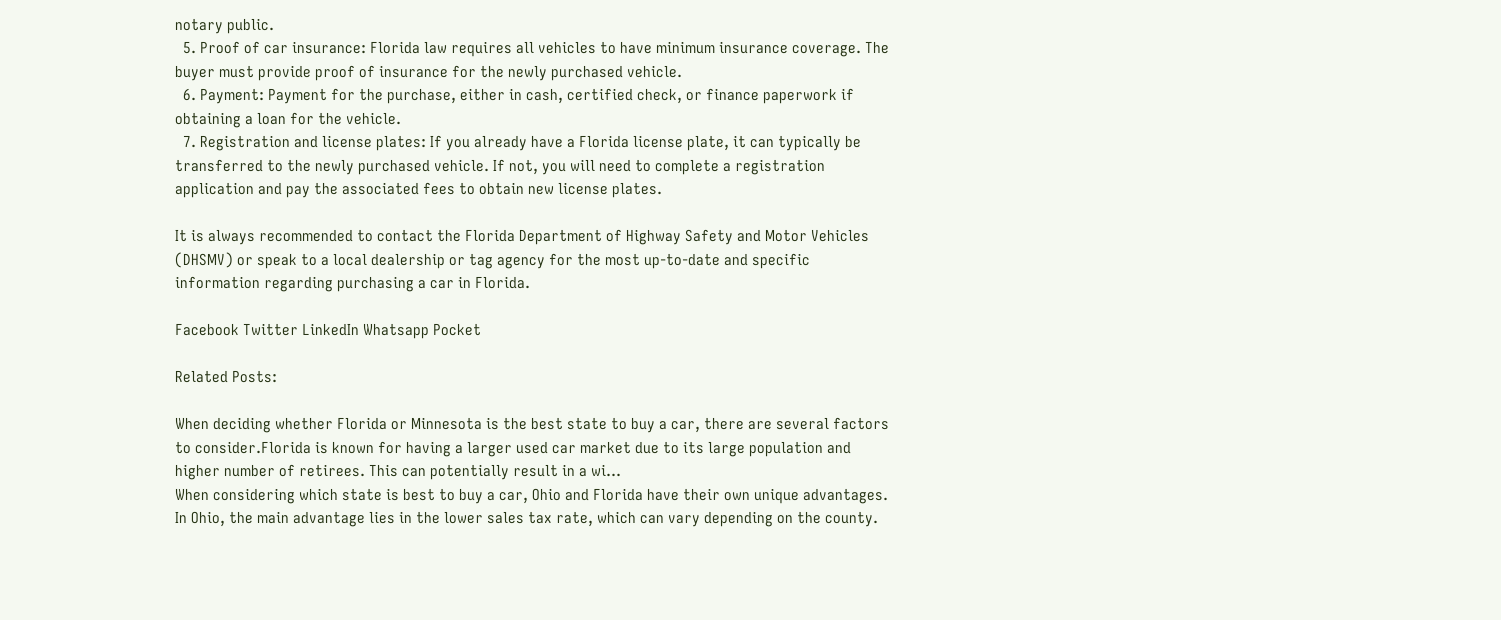notary public.
  5. Proof of car insurance: Florida law requires all vehicles to have minimum insurance coverage. The buyer must provide proof of insurance for the newly purchased vehicle.
  6. Payment: Payment for the purchase, either in cash, certified check, or finance paperwork if obtaining a loan for the vehicle.
  7. Registration and license plates: If you already have a Florida license plate, it can typically be transferred to the newly purchased vehicle. If not, you will need to complete a registration application and pay the associated fees to obtain new license plates.

It is always recommended to contact the Florida Department of Highway Safety and Motor Vehicles (DHSMV) or speak to a local dealership or tag agency for the most up-to-date and specific information regarding purchasing a car in Florida.

Facebook Twitter LinkedIn Whatsapp Pocket

Related Posts:

When deciding whether Florida or Minnesota is the best state to buy a car, there are several factors to consider.Florida is known for having a larger used car market due to its large population and higher number of retirees. This can potentially result in a wi...
When considering which state is best to buy a car, Ohio and Florida have their own unique advantages. In Ohio, the main advantage lies in the lower sales tax rate, which can vary depending on the county.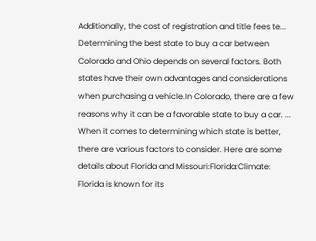Additionally, the cost of registration and title fees te...
Determining the best state to buy a car between Colorado and Ohio depends on several factors. Both states have their own advantages and considerations when purchasing a vehicle.In Colorado, there are a few reasons why it can be a favorable state to buy a car. ...
When it comes to determining which state is better, there are various factors to consider. Here are some details about Florida and Missouri:Florida:Climate: Florida is known for its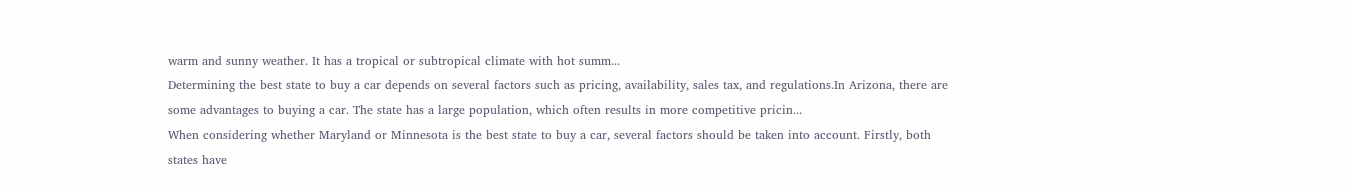warm and sunny weather. It has a tropical or subtropical climate with hot summ...
Determining the best state to buy a car depends on several factors such as pricing, availability, sales tax, and regulations.In Arizona, there are some advantages to buying a car. The state has a large population, which often results in more competitive pricin...
When considering whether Maryland or Minnesota is the best state to buy a car, several factors should be taken into account. Firstly, both states have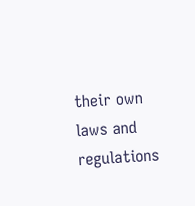their own laws and regulations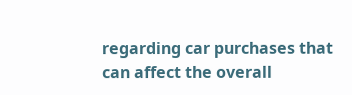regarding car purchases that can affect the overall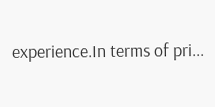experience.In terms of pri...